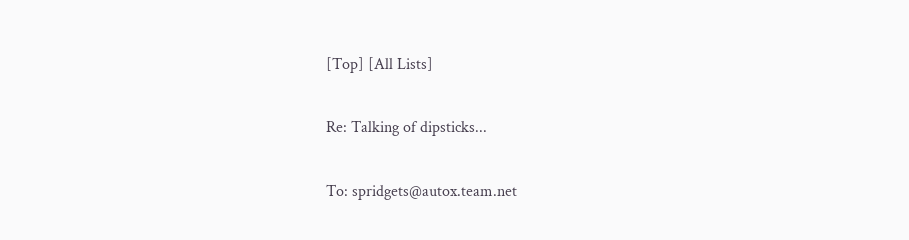[Top] [All Lists]

Re: Talking of dipsticks...

To: spridgets@autox.team.net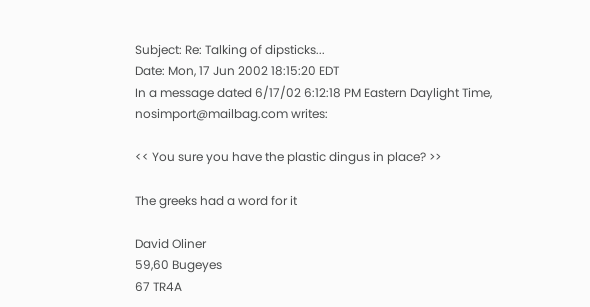Subject: Re: Talking of dipsticks...
Date: Mon, 17 Jun 2002 18:15:20 EDT
In a message dated 6/17/02 6:12:18 PM Eastern Daylight Time,
nosimport@mailbag.com writes:

<< You sure you have the plastic dingus in place? >>

The greeks had a word for it

David Oliner
59,60 Bugeyes
67 TR4A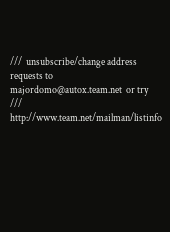///  unsubscribe/change address requests to majordomo@autox.team.net  or try
///  http://www.team.net/mailman/listinfo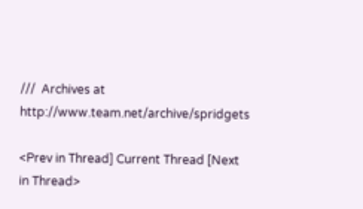///  Archives at http://www.team.net/archive/spridgets

<Prev in Thread] Current Thread [Next in Thread>